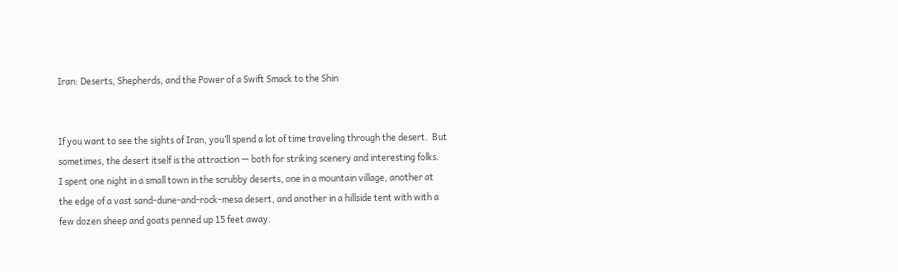Iran: Deserts, Shepherds, and the Power of a Swift Smack to the Shin


If you want to see the sights of Iran, you’ll spend a lot of time traveling through the desert.  But sometimes, the desert itself is the attraction — both for striking scenery and interesting folks.   I spent one night in a small town in the scrubby deserts, one in a mountain village, another at the edge of a vast sand-dune-and-rock-mesa desert, and another in a hillside tent with with a few dozen sheep and goats penned up 15 feet away.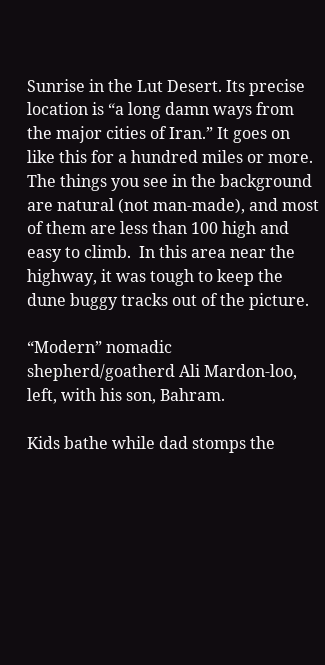Sunrise in the Lut Desert. Its precise location is “a long damn ways from the major cities of Iran.” It goes on like this for a hundred miles or more. The things you see in the background are natural (not man-made), and most of them are less than 100 high and easy to climb.  In this area near the highway, it was tough to keep the dune buggy tracks out of the picture.

“Modern” nomadic shepherd/goatherd Ali Mardon-loo, left, with his son, Bahram.

Kids bathe while dad stomps the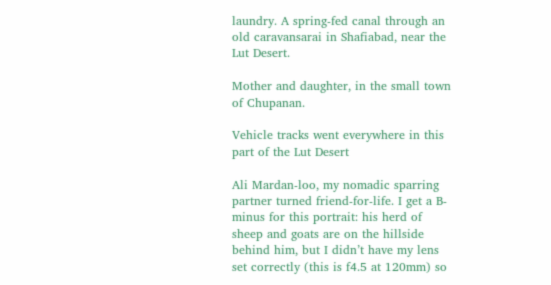laundry. A spring-fed canal through an old caravansarai in Shafiabad, near the Lut Desert.

Mother and daughter, in the small town of Chupanan.

Vehicle tracks went everywhere in this part of the Lut Desert

Ali Mardan-loo, my nomadic sparring partner turned friend-for-life. I get a B-minus for this portrait: his herd of sheep and goats are on the hillside behind him, but I didn’t have my lens set correctly (this is f4.5 at 120mm) so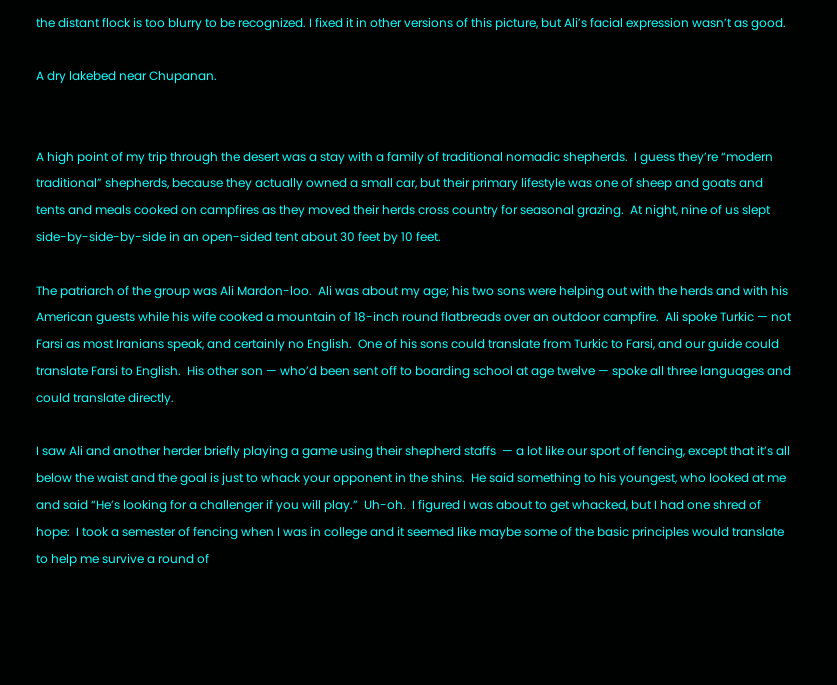the distant flock is too blurry to be recognized. I fixed it in other versions of this picture, but Ali’s facial expression wasn’t as good.

A dry lakebed near Chupanan.


A high point of my trip through the desert was a stay with a family of traditional nomadic shepherds.  I guess they’re “modern traditional” shepherds, because they actually owned a small car, but their primary lifestyle was one of sheep and goats and tents and meals cooked on campfires as they moved their herds cross country for seasonal grazing.  At night, nine of us slept side-by-side-by-side in an open-sided tent about 30 feet by 10 feet.

The patriarch of the group was Ali Mardon-loo.  Ali was about my age; his two sons were helping out with the herds and with his American guests while his wife cooked a mountain of 18-inch round flatbreads over an outdoor campfire.  Ali spoke Turkic — not Farsi as most Iranians speak, and certainly no English.  One of his sons could translate from Turkic to Farsi, and our guide could translate Farsi to English.  His other son — who’d been sent off to boarding school at age twelve — spoke all three languages and could translate directly.

I saw Ali and another herder briefly playing a game using their shepherd staffs  — a lot like our sport of fencing, except that it’s all below the waist and the goal is just to whack your opponent in the shins.  He said something to his youngest, who looked at me and said “He’s looking for a challenger if you will play.”  Uh-oh.  I figured I was about to get whacked, but I had one shred of hope:  I took a semester of fencing when I was in college and it seemed like maybe some of the basic principles would translate to help me survive a round of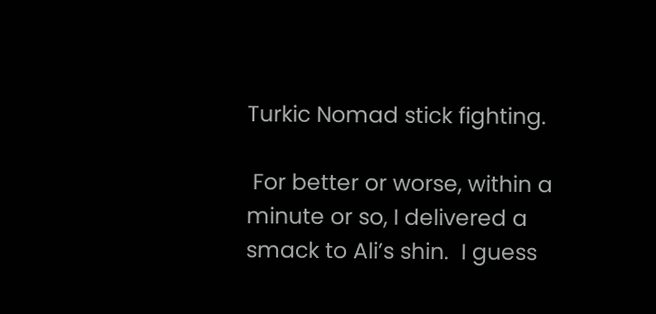Turkic Nomad stick fighting.

 For better or worse, within a minute or so, I delivered a smack to Ali’s shin.  I guess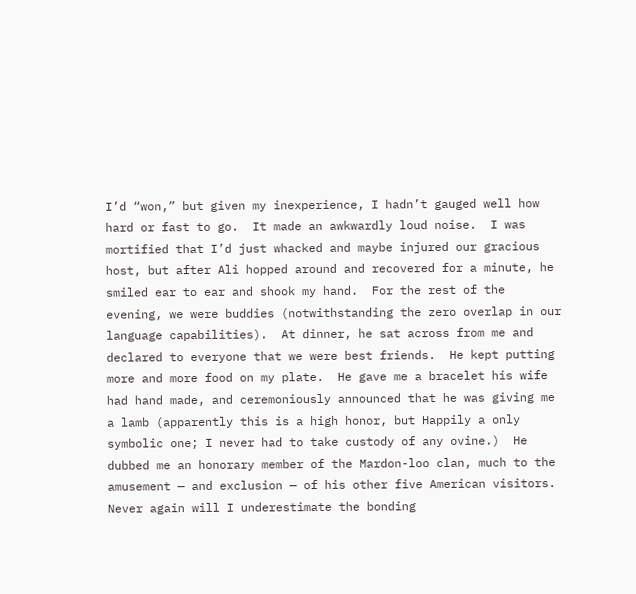I’d “won,” but given my inexperience, I hadn’t gauged well how hard or fast to go.  It made an awkwardly loud noise.  I was mortified that I’d just whacked and maybe injured our gracious host, but after Ali hopped around and recovered for a minute, he smiled ear to ear and shook my hand.  For the rest of the evening, we were buddies (notwithstanding the zero overlap in our language capabilities).  At dinner, he sat across from me and declared to everyone that we were best friends.  He kept putting more and more food on my plate.  He gave me a bracelet his wife had hand made, and ceremoniously announced that he was giving me a lamb (apparently this is a high honor, but Happily a only symbolic one; I never had to take custody of any ovine.)  He dubbed me an honorary member of the Mardon-loo clan, much to the amusement — and exclusion — of his other five American visitors.  Never again will I underestimate the bonding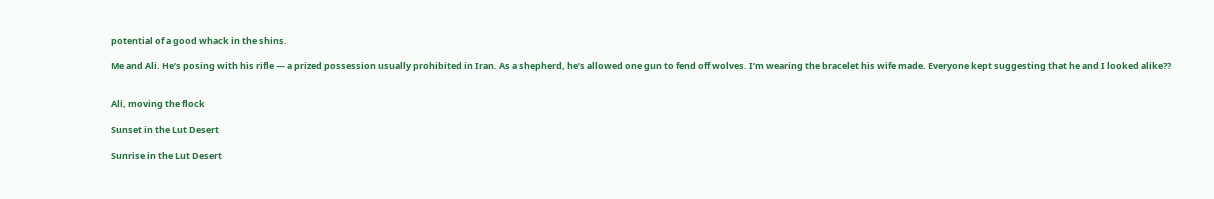potential of a good whack in the shins.

Me and Ali. He’s posing with his rifle — a prized possession usually prohibited in Iran. As a shepherd, he’s allowed one gun to fend off wolves. I’m wearing the bracelet his wife made. Everyone kept suggesting that he and I looked alike??


Ali, moving the flock

Sunset in the Lut Desert

Sunrise in the Lut Desert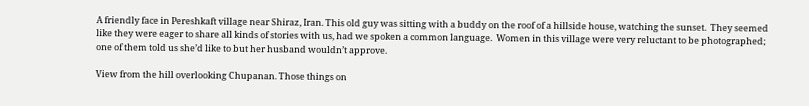A friendly face in Pereshkaft village near Shiraz, Iran. This old guy was sitting with a buddy on the roof of a hillside house, watching the sunset.  They seemed like they were eager to share all kinds of stories with us, had we spoken a common language.  Women in this village were very reluctant to be photographed; one of them told us she’d like to but her husband wouldn’t approve.

View from the hill overlooking Chupanan. Those things on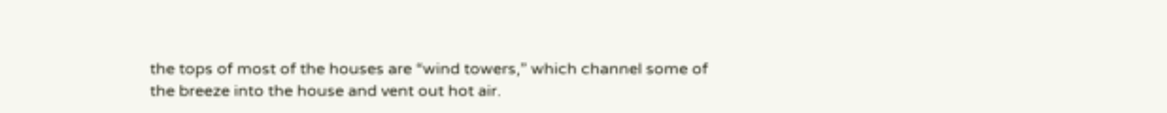the tops of most of the houses are “wind towers,” which channel some of the breeze into the house and vent out hot air.